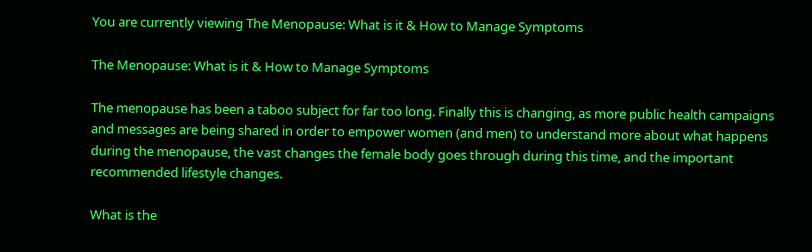You are currently viewing The Menopause: What is it & How to Manage Symptoms

The Menopause: What is it & How to Manage Symptoms

The menopause has been a taboo subject for far too long. Finally this is changing, as more public health campaigns and messages are being shared in order to empower women (and men) to understand more about what happens during the menopause, the vast changes the female body goes through during this time, and the important recommended lifestyle changes.

What is the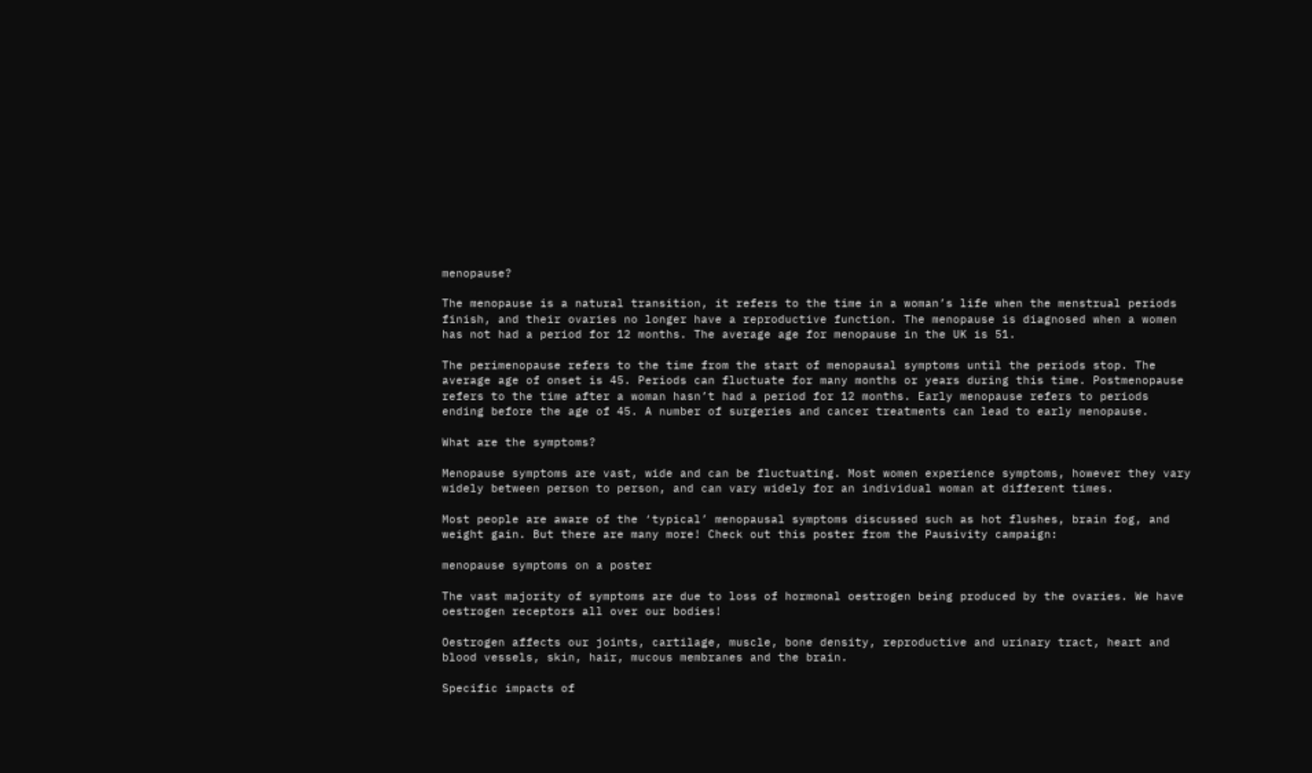menopause?

The menopause is a natural transition, it refers to the time in a woman’s life when the menstrual periods finish, and their ovaries no longer have a reproductive function. The menopause is diagnosed when a women has not had a period for 12 months. The average age for menopause in the UK is 51.

The perimenopause refers to the time from the start of menopausal symptoms until the periods stop. The average age of onset is 45. Periods can fluctuate for many months or years during this time. Postmenopause refers to the time after a woman hasn’t had a period for 12 months. Early menopause refers to periods ending before the age of 45. A number of surgeries and cancer treatments can lead to early menopause.

What are the symptoms?

Menopause symptoms are vast, wide and can be fluctuating. Most women experience symptoms, however they vary widely between person to person, and can vary widely for an individual woman at different times.

Most people are aware of the ‘typical’ menopausal symptoms discussed such as hot flushes, brain fog, and weight gain. But there are many more! Check out this poster from the Pausivity campaign:

menopause symptoms on a poster

The vast majority of symptoms are due to loss of hormonal oestrogen being produced by the ovaries. We have oestrogen receptors all over our bodies!

Oestrogen affects our joints, cartilage, muscle, bone density, reproductive and urinary tract, heart and blood vessels, skin, hair, mucous membranes and the brain.

Specific impacts of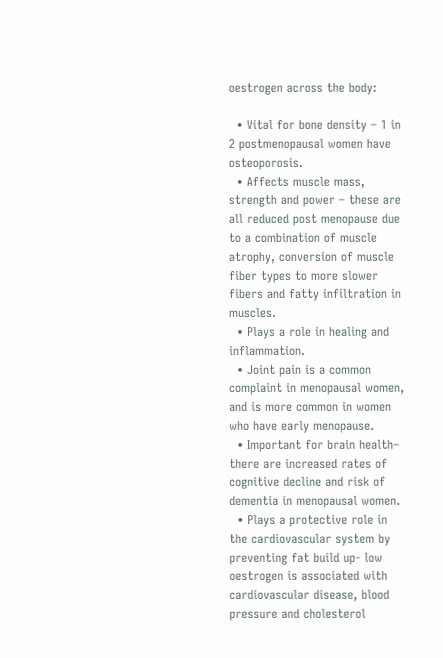oestrogen across the body:

  • Vital for bone density – 1 in 2 postmenopausal women have osteoporosis.
  • Affects muscle mass, strength and power – these are all reduced post menopause due to a combination of muscle atrophy, conversion of muscle fiber types to more slower fibers and fatty infiltration in muscles.
  • Plays a role in healing and inflammation.
  • Joint pain is a common complaint in menopausal women, and is more common in women who have early menopause.
  • Important for brain health– there are increased rates of cognitive decline and risk of dementia in menopausal women.
  • Plays a protective role in the cardiovascular system by preventing fat build up- low oestrogen is associated with cardiovascular disease, blood pressure and cholesterol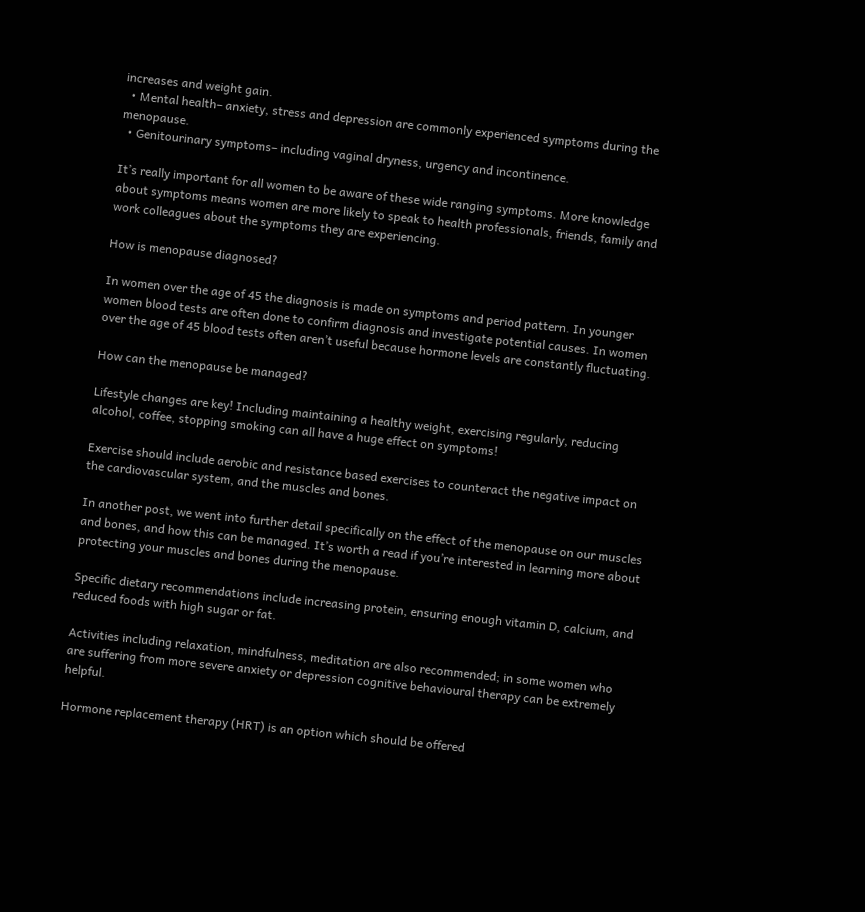increases and weight gain.
  • Mental health– anxiety, stress and depression are commonly experienced symptoms during the menopause.
  • Genitourinary symptoms– including vaginal dryness, urgency and incontinence.

It’s really important for all women to be aware of these wide ranging symptoms. More knowledge about symptoms means women are more likely to speak to health professionals, friends, family and work colleagues about the symptoms they are experiencing.

How is menopause diagnosed?

In women over the age of 45 the diagnosis is made on symptoms and period pattern. In younger women blood tests are often done to confirm diagnosis and investigate potential causes. In women over the age of 45 blood tests often aren’t useful because hormone levels are constantly fluctuating.

How can the menopause be managed?

Lifestyle changes are key! Including maintaining a healthy weight, exercising regularly, reducing alcohol, coffee, stopping smoking can all have a huge effect on symptoms!

Exercise should include aerobic and resistance based exercises to counteract the negative impact on the cardiovascular system, and the muscles and bones.

In another post, we went into further detail specifically on the effect of the menopause on our muscles and bones, and how this can be managed. It’s worth a read if you’re interested in learning more about protecting your muscles and bones during the menopause.

Specific dietary recommendations include increasing protein, ensuring enough vitamin D, calcium, and reduced foods with high sugar or fat.

Activities including relaxation, mindfulness, meditation are also recommended; in some women who are suffering from more severe anxiety or depression cognitive behavioural therapy can be extremely helpful.

Hormone replacement therapy (HRT) is an option which should be offered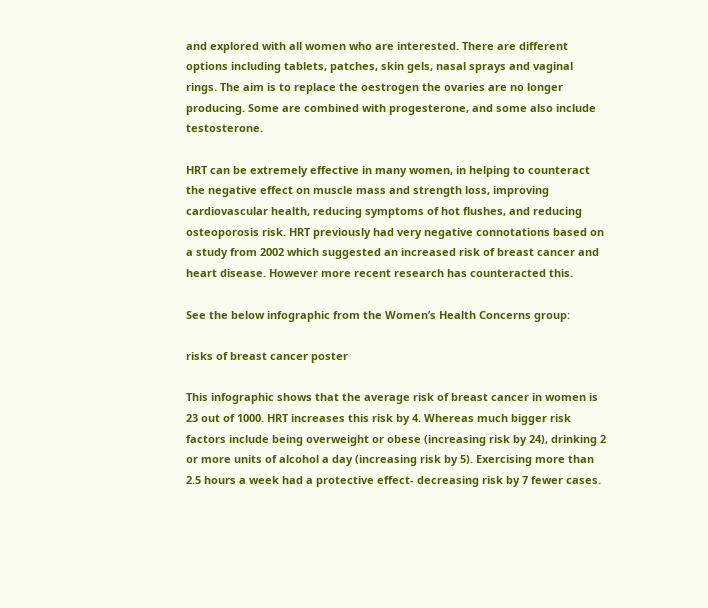and explored with all women who are interested. There are different options including tablets, patches, skin gels, nasal sprays and vaginal rings. The aim is to replace the oestrogen the ovaries are no longer producing. Some are combined with progesterone, and some also include testosterone.

HRT can be extremely effective in many women, in helping to counteract the negative effect on muscle mass and strength loss, improving cardiovascular health, reducing symptoms of hot flushes, and reducing osteoporosis risk. HRT previously had very negative connotations based on a study from 2002 which suggested an increased risk of breast cancer and heart disease. However more recent research has counteracted this.

See the below infographic from the Women’s Health Concerns group:

risks of breast cancer poster

This infographic shows that the average risk of breast cancer in women is 23 out of 1000. HRT increases this risk by 4. Whereas much bigger risk factors include being overweight or obese (increasing risk by 24), drinking 2 or more units of alcohol a day (increasing risk by 5). Exercising more than 2.5 hours a week had a protective effect- decreasing risk by 7 fewer cases.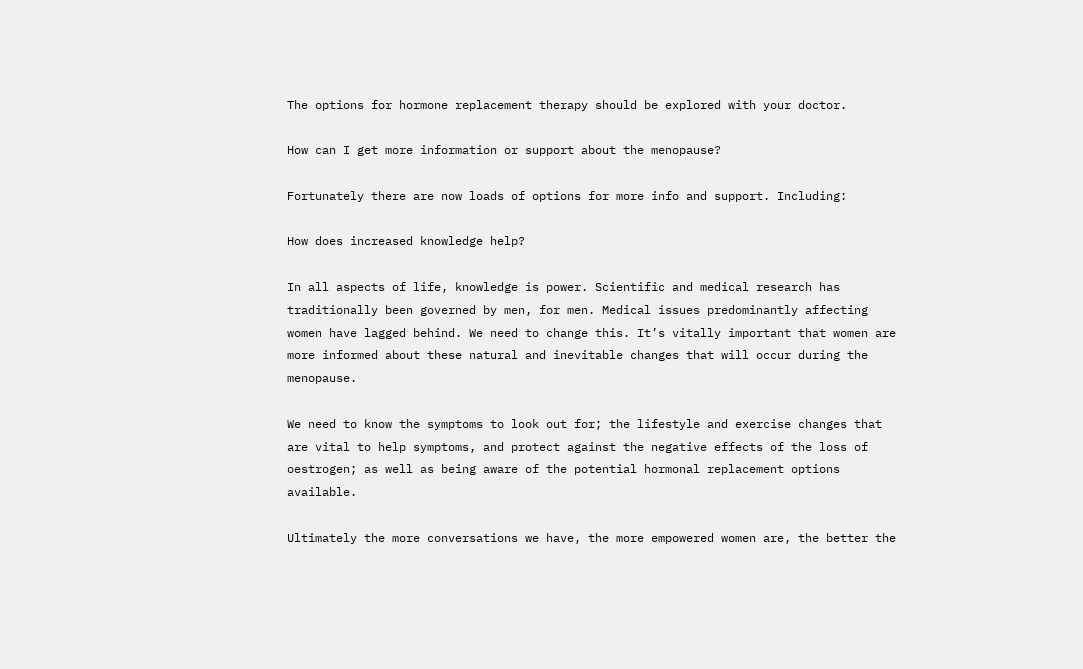The options for hormone replacement therapy should be explored with your doctor.

How can I get more information or support about the menopause?

Fortunately there are now loads of options for more info and support. Including:

How does increased knowledge help?

In all aspects of life, knowledge is power. Scientific and medical research has traditionally been governed by men, for men. Medical issues predominantly affecting women have lagged behind. We need to change this. It’s vitally important that women are more informed about these natural and inevitable changes that will occur during the menopause.

We need to know the symptoms to look out for; the lifestyle and exercise changes that are vital to help symptoms, and protect against the negative effects of the loss of oestrogen; as well as being aware of the potential hormonal replacement options available.

Ultimately the more conversations we have, the more empowered women are, the better the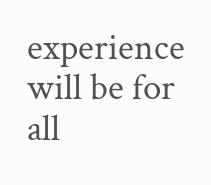experience will be for all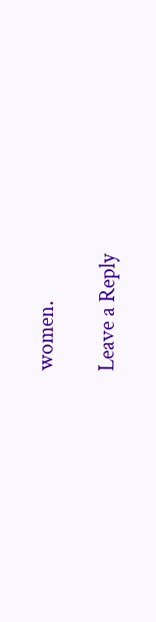women.

Leave a Reply